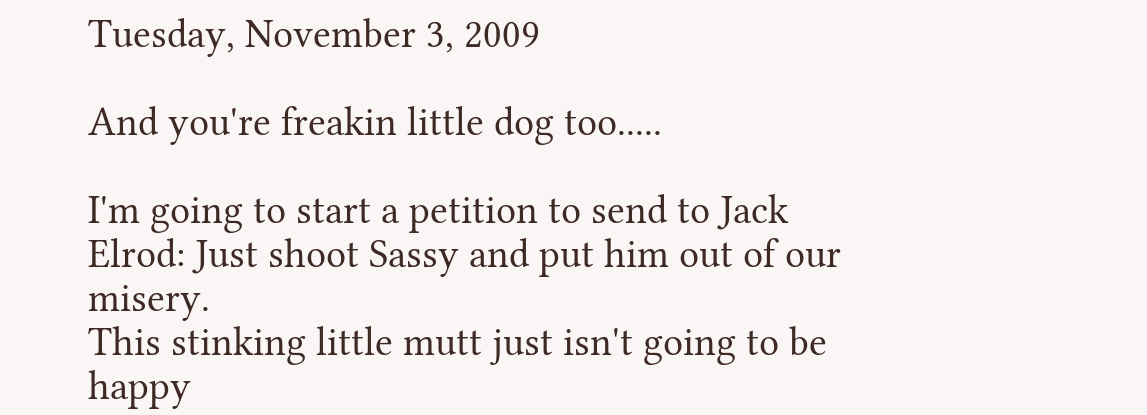Tuesday, November 3, 2009

And you're freakin little dog too.....

I'm going to start a petition to send to Jack Elrod: Just shoot Sassy and put him out of our misery.
This stinking little mutt just isn't going to be happy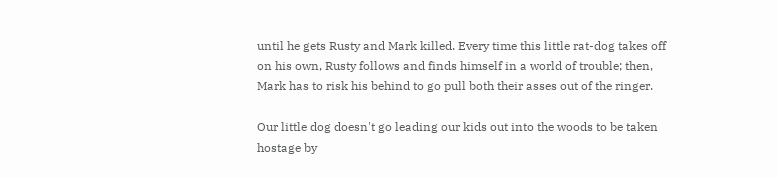until he gets Rusty and Mark killed. Every time this little rat-dog takes off on his own, Rusty follows and finds himself in a world of trouble; then, Mark has to risk his behind to go pull both their asses out of the ringer.

Our little dog doesn't go leading our kids out into the woods to be taken hostage by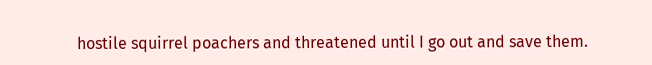hostile squirrel poachers and threatened until I go out and save them.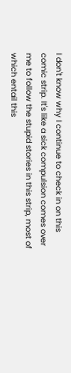I don't know why I continue to check in on this comic strip. It's like a sick compulsion comes over me to follow the stupid stories in this strip, most of which entail this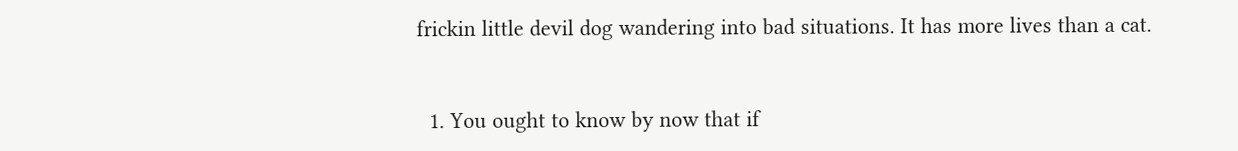frickin little devil dog wandering into bad situations. It has more lives than a cat.


  1. You ought to know by now that if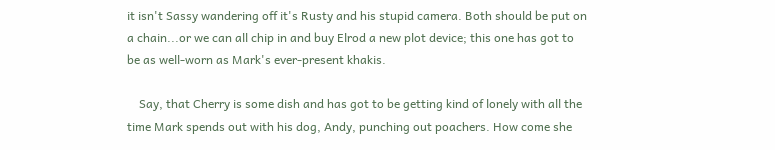it isn't Sassy wandering off it's Rusty and his stupid camera. Both should be put on a chain...or we can all chip in and buy Elrod a new plot device; this one has got to be as well-worn as Mark's ever-present khakis.

    Say, that Cherry is some dish and has got to be getting kind of lonely with all the time Mark spends out with his dog, Andy, punching out poachers. How come she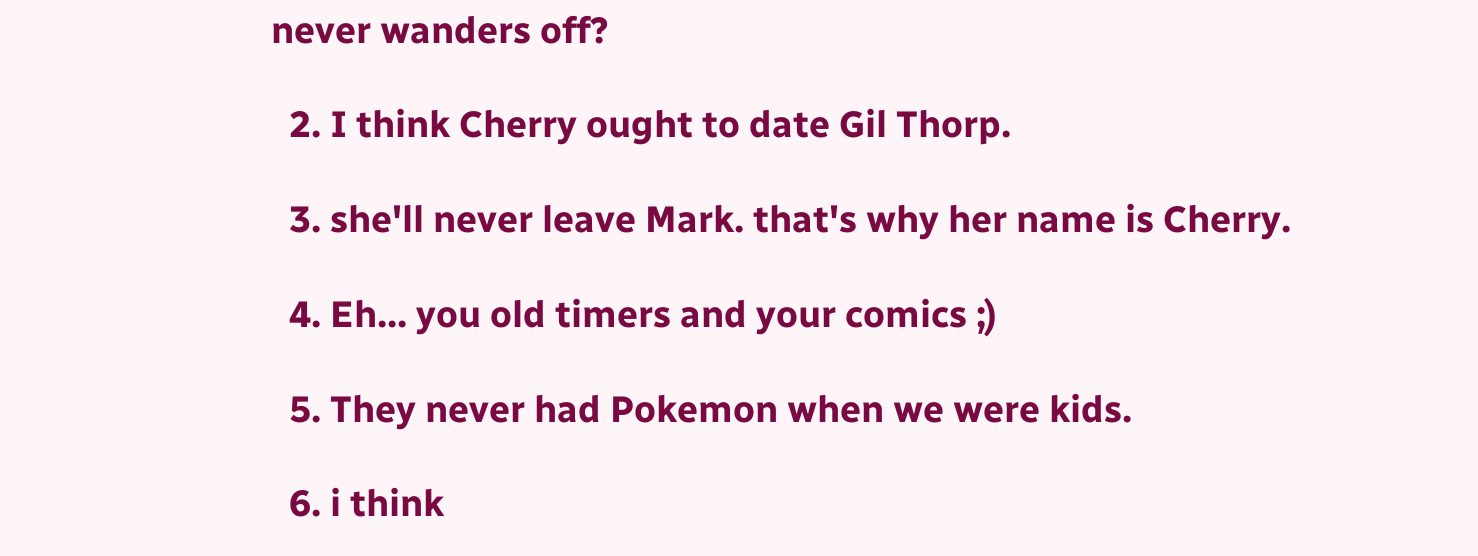never wanders off?

  2. I think Cherry ought to date Gil Thorp.

  3. she'll never leave Mark. that's why her name is Cherry.

  4. Eh... you old timers and your comics ;)

  5. They never had Pokemon when we were kids.

  6. i think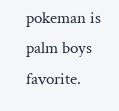pokeman is palm boys favorite.